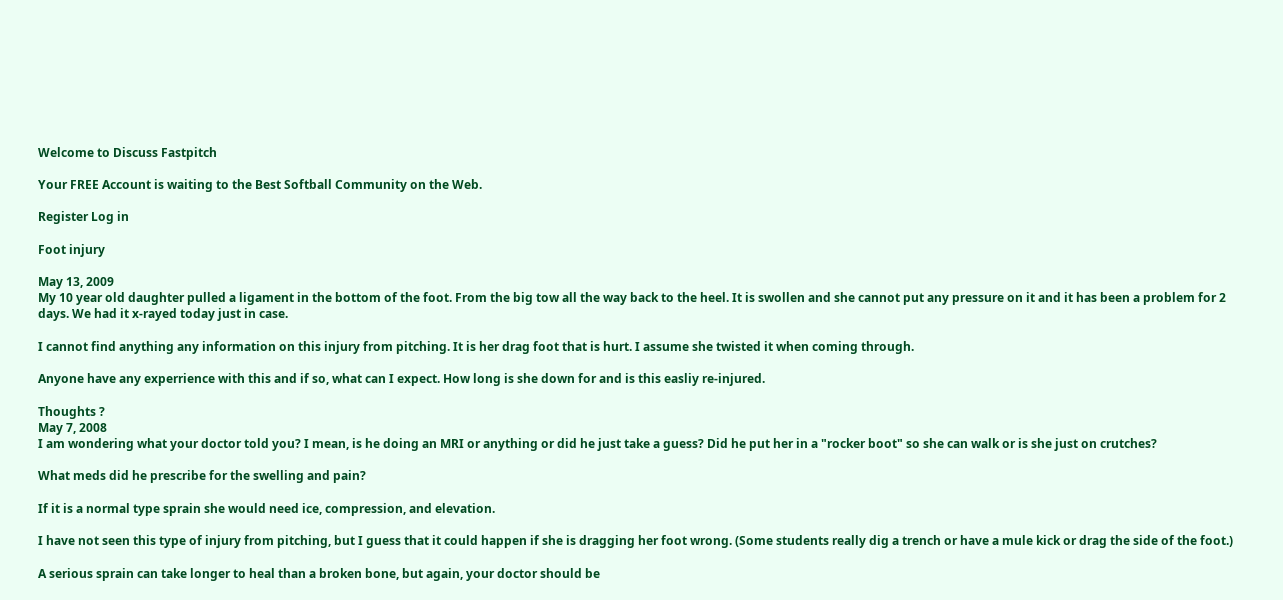Welcome to Discuss Fastpitch

Your FREE Account is waiting to the Best Softball Community on the Web.

Register Log in

Foot injury

May 13, 2009
My 10 year old daughter pulled a ligament in the bottom of the foot. From the big tow all the way back to the heel. It is swollen and she cannot put any pressure on it and it has been a problem for 2 days. We had it x-rayed today just in case.

I cannot find anything any information on this injury from pitching. It is her drag foot that is hurt. I assume she twisted it when coming through.

Anyone have any experrience with this and if so, what can I expect. How long is she down for and is this easliy re-injured.

Thoughts ?
May 7, 2008
I am wondering what your doctor told you? I mean, is he doing an MRI or anything or did he just take a guess? Did he put her in a "rocker boot" so she can walk or is she just on crutches?

What meds did he prescribe for the swelling and pain?

If it is a normal type sprain she would need ice, compression, and elevation.

I have not seen this type of injury from pitching, but I guess that it could happen if she is dragging her foot wrong. (Some students really dig a trench or have a mule kick or drag the side of the foot.)

A serious sprain can take longer to heal than a broken bone, but again, your doctor should be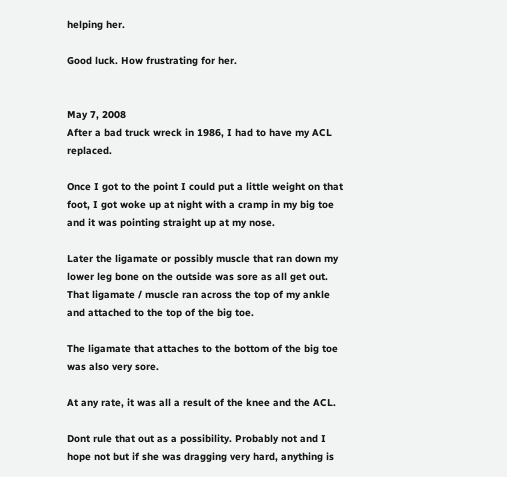helping her.

Good luck. How frustrating for her.


May 7, 2008
After a bad truck wreck in 1986, I had to have my ACL replaced.

Once I got to the point I could put a little weight on that foot, I got woke up at night with a cramp in my big toe and it was pointing straight up at my nose.

Later the ligamate or possibly muscle that ran down my lower leg bone on the outside was sore as all get out. That ligamate / muscle ran across the top of my ankle and attached to the top of the big toe.

The ligamate that attaches to the bottom of the big toe was also very sore.

At any rate, it was all a result of the knee and the ACL.

Dont rule that out as a possibility. Probably not and I hope not but if she was dragging very hard, anything is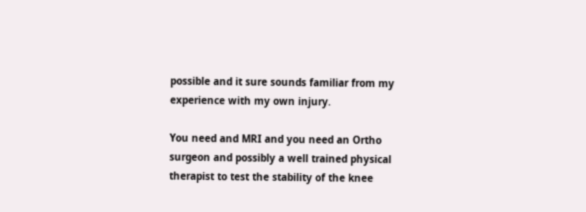possible and it sure sounds familiar from my experience with my own injury.

You need and MRI and you need an Ortho surgeon and possibly a well trained physical therapist to test the stability of the knee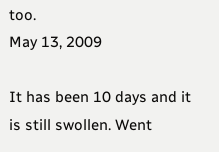too.
May 13, 2009

It has been 10 days and it is still swollen. Went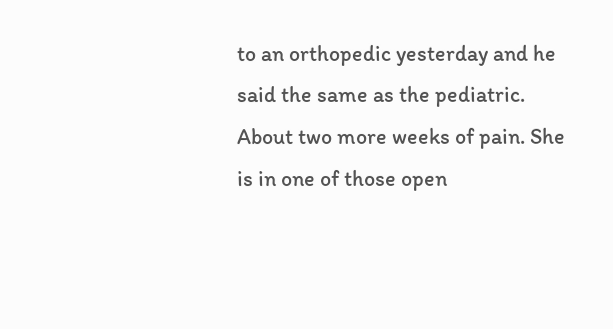to an orthopedic yesterday and he said the same as the pediatric. About two more weeks of pain. She is in one of those open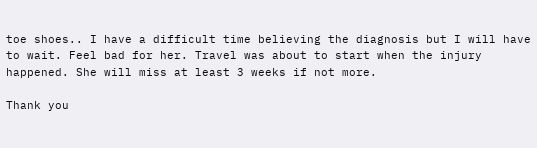toe shoes.. I have a difficult time believing the diagnosis but I will have to wait. Feel bad for her. Travel was about to start when the injury happened. She will miss at least 3 weeks if not more.

Thank you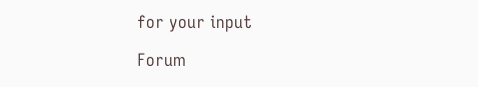for your input

Forum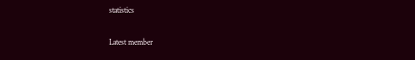statistics

Latest member